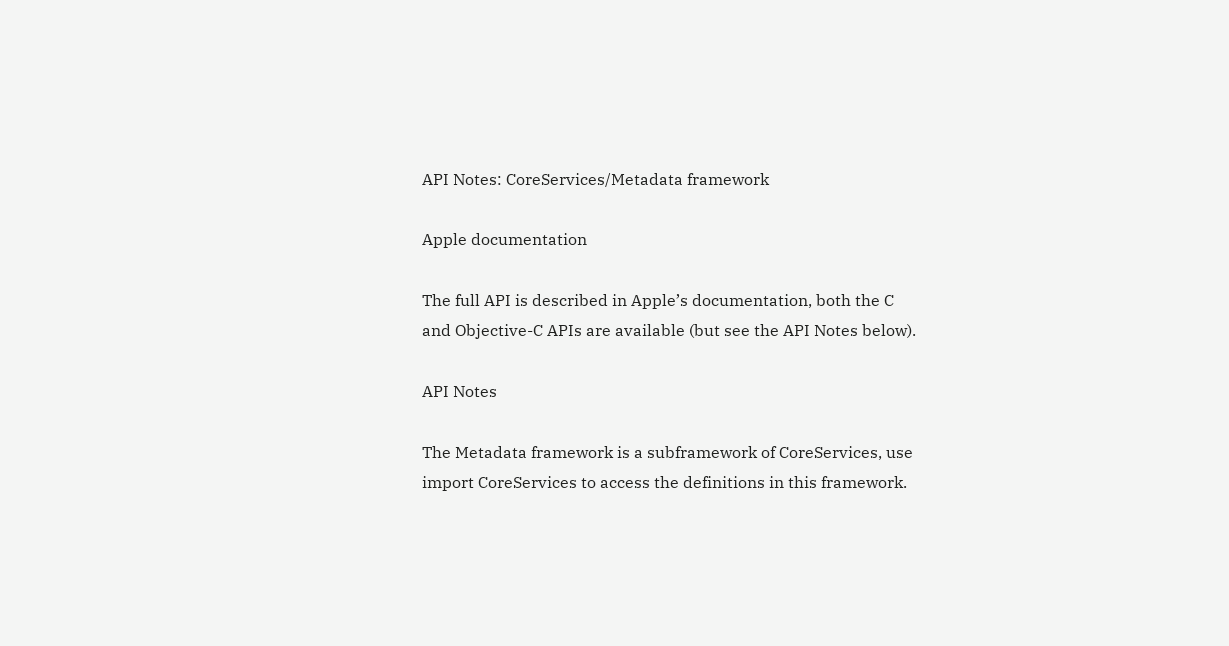API Notes: CoreServices/Metadata framework

Apple documentation

The full API is described in Apple’s documentation, both the C and Objective-C APIs are available (but see the API Notes below).

API Notes

The Metadata framework is a subframework of CoreServices, use import CoreServices to access the definitions in this framework.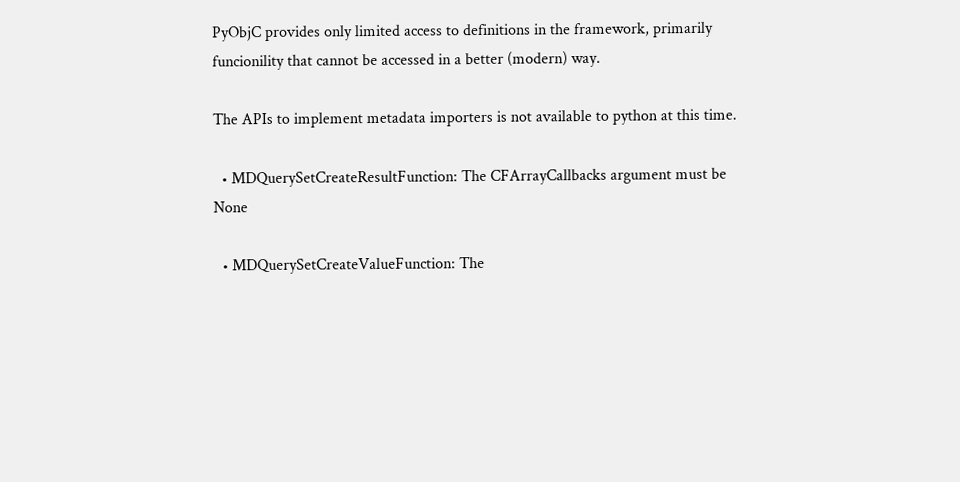PyObjC provides only limited access to definitions in the framework, primarily funcionility that cannot be accessed in a better (modern) way.

The APIs to implement metadata importers is not available to python at this time.

  • MDQuerySetCreateResultFunction: The CFArrayCallbacks argument must be None

  • MDQuerySetCreateValueFunction: The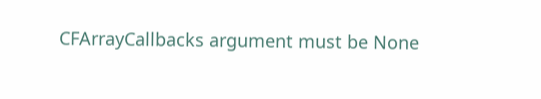CFArrayCallbacks argument must be None